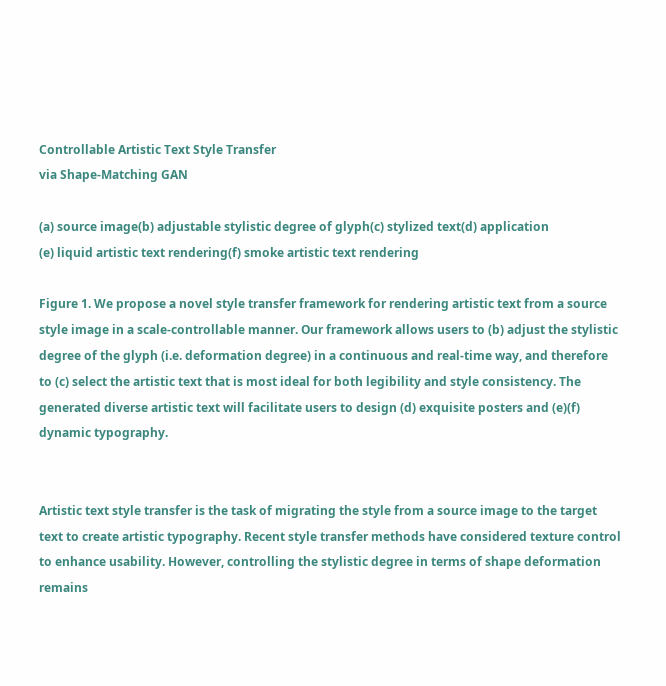Controllable Artistic Text Style Transfer
via Shape-Matching GAN

(a) source image(b) adjustable stylistic degree of glyph(c) stylized text(d) application
(e) liquid artistic text rendering(f) smoke artistic text rendering

Figure 1. We propose a novel style transfer framework for rendering artistic text from a source style image in a scale-controllable manner. Our framework allows users to (b) adjust the stylistic degree of the glyph (i.e. deformation degree) in a continuous and real-time way, and therefore to (c) select the artistic text that is most ideal for both legibility and style consistency. The generated diverse artistic text will facilitate users to design (d) exquisite posters and (e)(f) dynamic typography.


Artistic text style transfer is the task of migrating the style from a source image to the target text to create artistic typography. Recent style transfer methods have considered texture control to enhance usability. However, controlling the stylistic degree in terms of shape deformation remains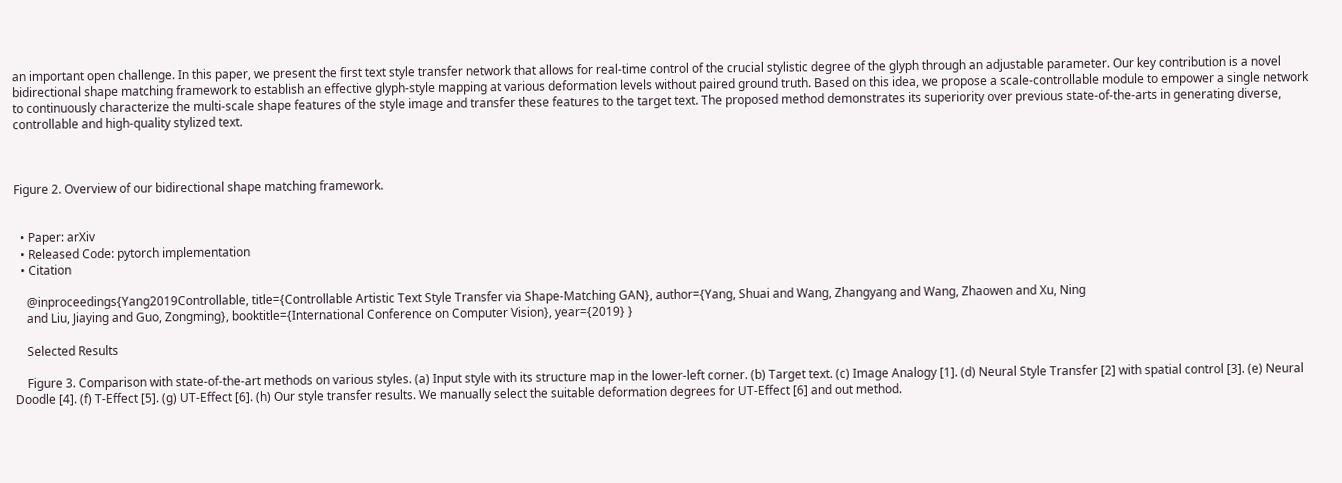an important open challenge. In this paper, we present the first text style transfer network that allows for real-time control of the crucial stylistic degree of the glyph through an adjustable parameter. Our key contribution is a novel bidirectional shape matching framework to establish an effective glyph-style mapping at various deformation levels without paired ground truth. Based on this idea, we propose a scale-controllable module to empower a single network to continuously characterize the multi-scale shape features of the style image and transfer these features to the target text. The proposed method demonstrates its superiority over previous state-of-the-arts in generating diverse, controllable and high-quality stylized text.



Figure 2. Overview of our bidirectional shape matching framework.


  • Paper: arXiv
  • Released Code: pytorch implementation
  • Citation

    @inproceedings{Yang2019Controllable, title={Controllable Artistic Text Style Transfer via Shape-Matching GAN}, author={Yang, Shuai and Wang, Zhangyang and Wang, Zhaowen and Xu, Ning
    and Liu, Jiaying and Guo, Zongming}, booktitle={International Conference on Computer Vision}, year={2019} }

    Selected Results

    Figure 3. Comparison with state-of-the-art methods on various styles. (a) Input style with its structure map in the lower-left corner. (b) Target text. (c) Image Analogy [1]. (d) Neural Style Transfer [2] with spatial control [3]. (e) Neural Doodle [4]. (f) T-Effect [5]. (g) UT-Effect [6]. (h) Our style transfer results. We manually select the suitable deformation degrees for UT-Effect [6] and out method.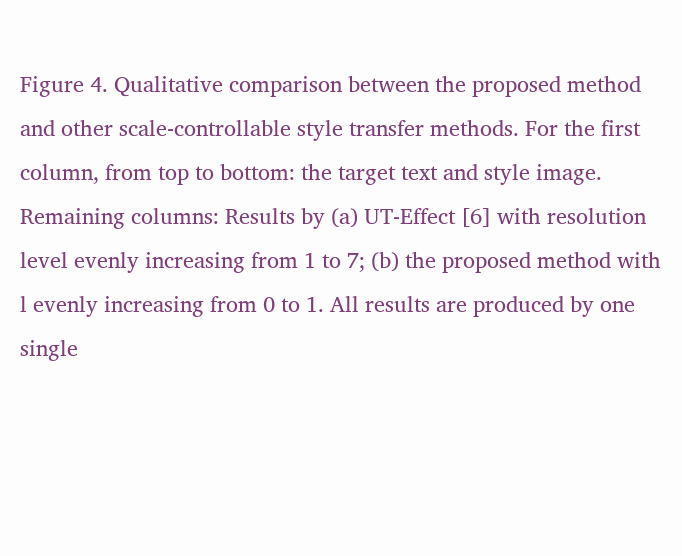Figure 4. Qualitative comparison between the proposed method and other scale-controllable style transfer methods. For the first column, from top to bottom: the target text and style image. Remaining columns: Results by (a) UT-Effect [6] with resolution level evenly increasing from 1 to 7; (b) the proposed method with l evenly increasing from 0 to 1. All results are produced by one single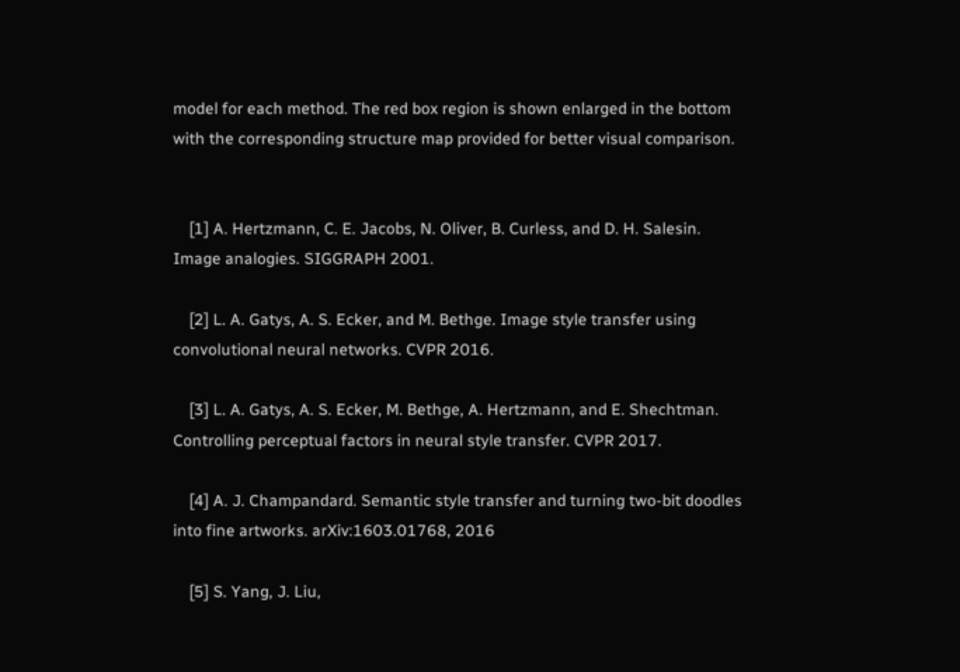model for each method. The red box region is shown enlarged in the bottom with the corresponding structure map provided for better visual comparison.


    [1] A. Hertzmann, C. E. Jacobs, N. Oliver, B. Curless, and D. H. Salesin. Image analogies. SIGGRAPH 2001.

    [2] L. A. Gatys, A. S. Ecker, and M. Bethge. Image style transfer using convolutional neural networks. CVPR 2016.

    [3] L. A. Gatys, A. S. Ecker, M. Bethge, A. Hertzmann, and E. Shechtman. Controlling perceptual factors in neural style transfer. CVPR 2017.

    [4] A. J. Champandard. Semantic style transfer and turning two-bit doodles into fine artworks. arXiv:1603.01768, 2016

    [5] S. Yang, J. Liu,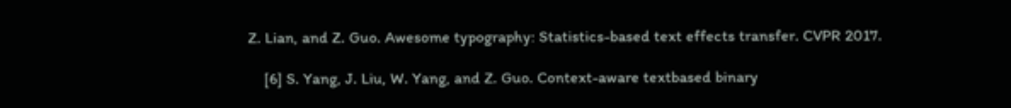Z. Lian, and Z. Guo. Awesome typography: Statistics-based text effects transfer. CVPR 2017.

    [6] S. Yang, J. Liu, W. Yang, and Z. Guo. Context-aware textbased binary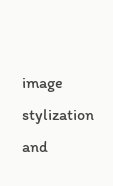image stylization and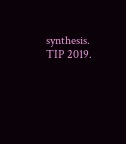synthesis. TIP 2019.